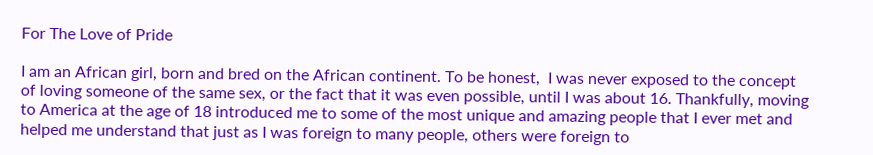For The Love of Pride

I am an African girl, born and bred on the African continent. To be honest,  I was never exposed to the concept of loving someone of the same sex, or the fact that it was even possible, until I was about 16. Thankfully, moving to America at the age of 18 introduced me to some of the most unique and amazing people that I ever met and helped me understand that just as I was foreign to many people, others were foreign to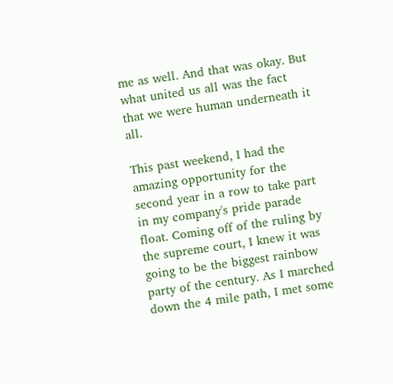me as well. And that was okay. But what united us all was the fact that we were human underneath it all.

This past weekend, I had the amazing opportunity for the second year in a row to take part in my company's pride parade float. Coming off of the ruling by the supreme court, I knew it was going to be the biggest rainbow party of the century. As I marched down the 4 mile path, I met some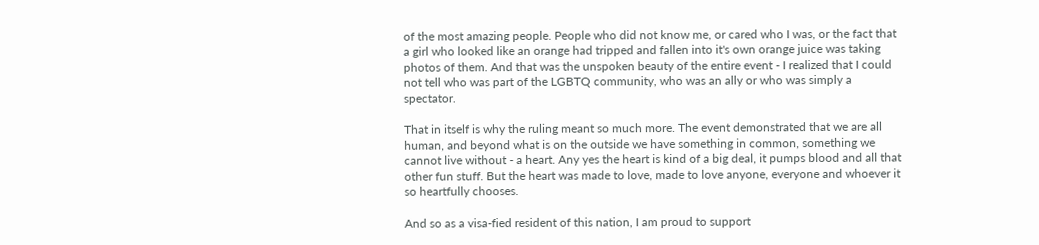of the most amazing people. People who did not know me, or cared who I was, or the fact that a girl who looked like an orange had tripped and fallen into it's own orange juice was taking photos of them. And that was the unspoken beauty of the entire event - I realized that I could not tell who was part of the LGBTQ community, who was an ally or who was simply a spectator.

That in itself is why the ruling meant so much more. The event demonstrated that we are all human, and beyond what is on the outside we have something in common, something we cannot live without - a heart. Any yes the heart is kind of a big deal, it pumps blood and all that other fun stuff. But the heart was made to love, made to love anyone, everyone and whoever it so heartfully chooses.

And so as a visa-fied resident of this nation, I am proud to support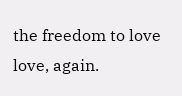the freedom to love love, again.